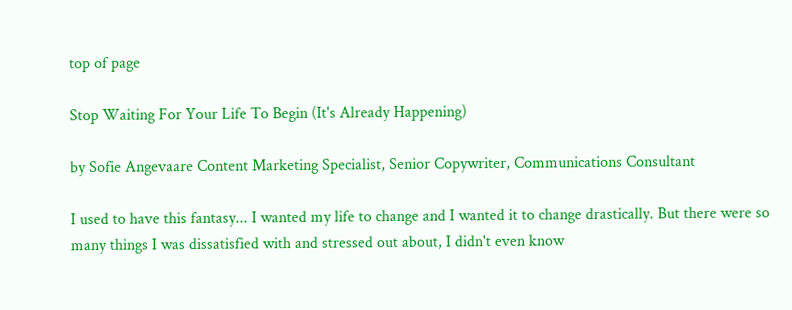top of page

Stop Waiting For Your Life To Begin (It's Already Happening)

by Sofie Angevaare Content Marketing Specialist, Senior Copywriter, Communications Consultant

I used to have this fantasy... I wanted my life to change and I wanted it to change drastically. But there were so many things I was dissatisfied with and stressed out about, I didn't even know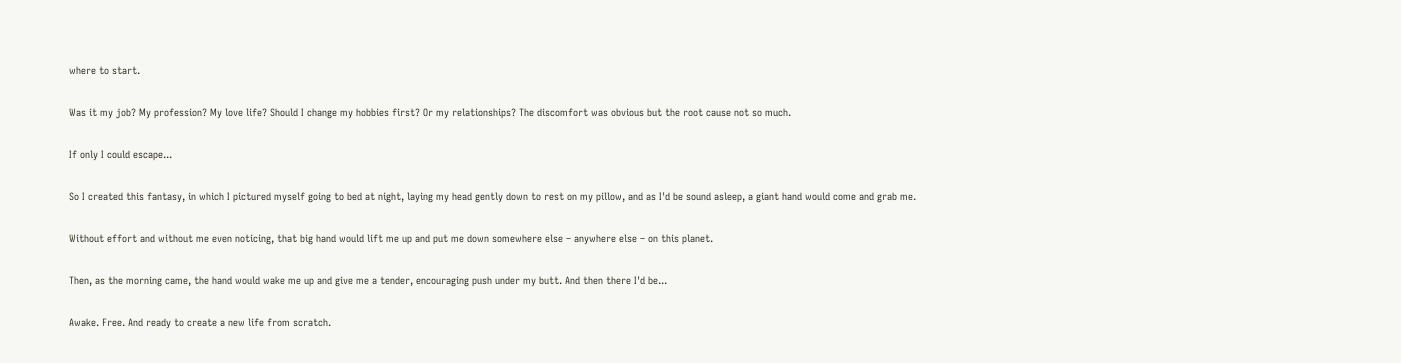where to start.

Was it my job? My profession? My love life? Should I change my hobbies first? Or my relationships? The discomfort was obvious but the root cause not so much.

If only I could escape...

So I created this fantasy, in which I pictured myself going to bed at night, laying my head gently down to rest on my pillow, and as I'd be sound asleep, a giant hand would come and grab me.

Without effort and without me even noticing, that big hand would lift me up and put me down somewhere else – anywhere else – on this planet.

Then, as the morning came, the hand would wake me up and give me a tender, encouraging push under my butt. And then there I'd be...

Awake. Free. And ready to create a new life from scratch.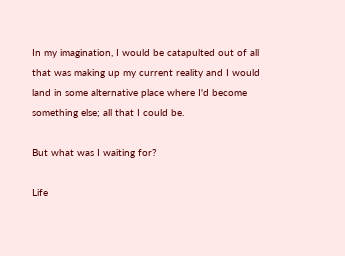In my imagination, I would be catapulted out of all that was making up my current reality and I would land in some alternative place where I'd become something else; all that I could be.

But what was I waiting for?

Life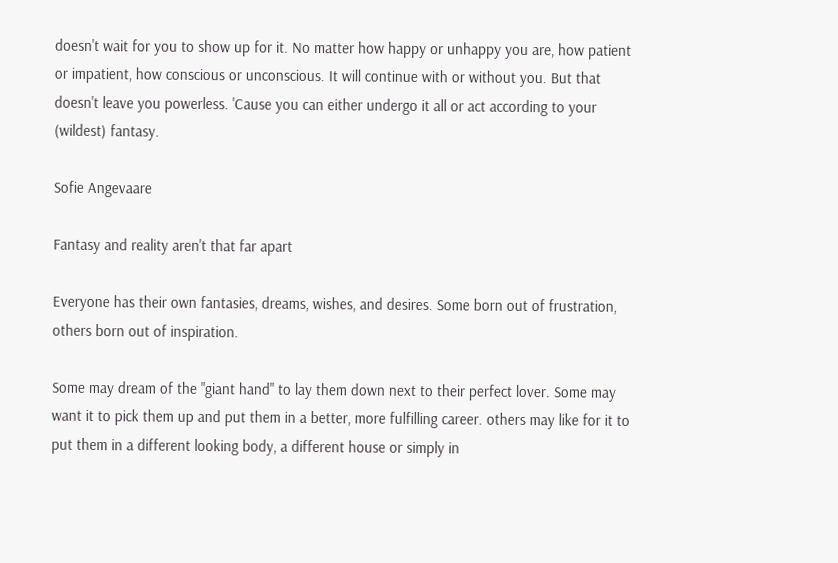doesn't wait for you to show up for it. No matter how happy or unhappy you are, how patient or impatient, how conscious or unconscious. It will continue with or without you. But that doesn't leave you powerless. 'Cause you can either undergo it all or act according to your (wildest) fantasy.

Sofie Angevaare

Fantasy and reality aren't that far apart

Everyone has their own fantasies, dreams, wishes, and desires. Some born out of frustration, others born out of inspiration.

Some may dream of the "giant hand" to lay them down next to their perfect lover. Some may want it to pick them up and put them in a better, more fulfilling career. others may like for it to put them in a different looking body, a different house or simply in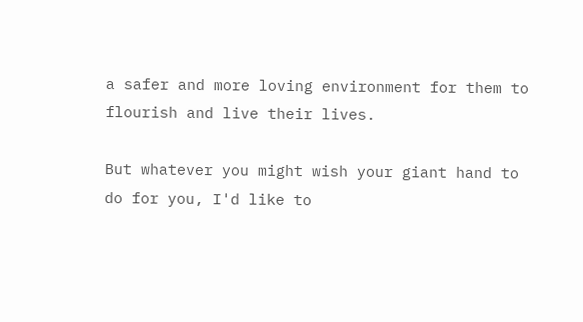a safer and more loving environment for them to flourish and live their lives.

But whatever you might wish your giant hand to do for you, I'd like to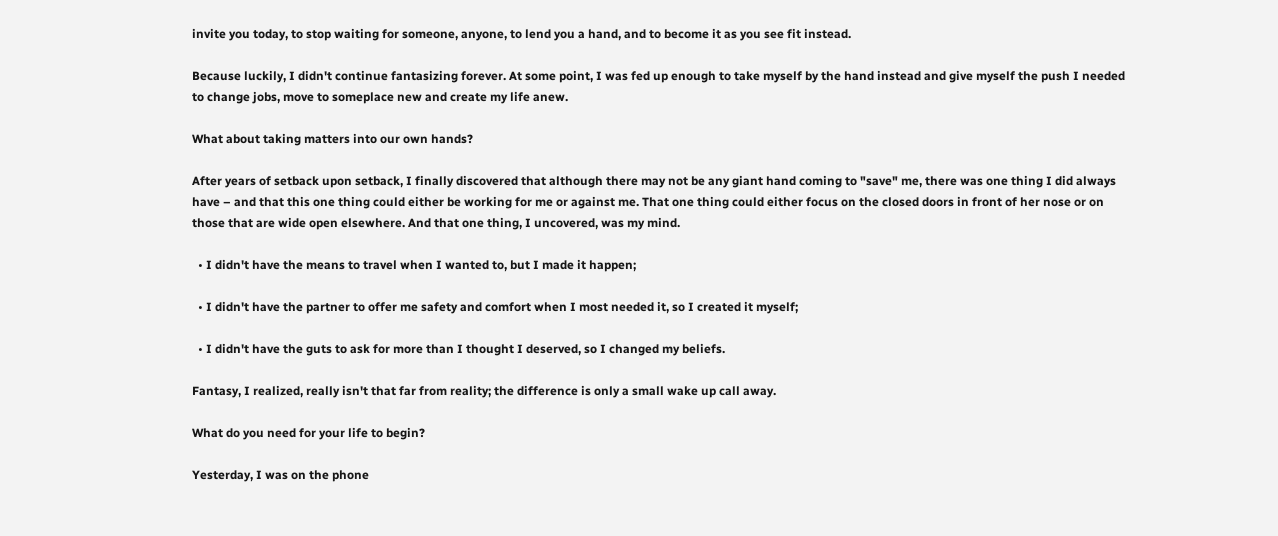invite you today, to stop waiting for someone, anyone, to lend you a hand, and to become it as you see fit instead.

Because luckily, I didn't continue fantasizing forever. At some point, I was fed up enough to take myself by the hand instead and give myself the push I needed to change jobs, move to someplace new and create my life anew.

What about taking matters into our own hands?

After years of setback upon setback, I finally discovered that although there may not be any giant hand coming to "save" me, there was one thing I did always have – and that this one thing could either be working for me or against me. That one thing could either focus on the closed doors in front of her nose or on those that are wide open elsewhere. And that one thing, I uncovered, was my mind.

  • I didn't have the means to travel when I wanted to, but I made it happen;

  • I didn't have the partner to offer me safety and comfort when I most needed it, so I created it myself;

  • I didn't have the guts to ask for more than I thought I deserved, so I changed my beliefs.

Fantasy, I realized, really isn't that far from reality; the difference is only a small wake up call away.

What do you need for your life to begin?

Yesterday, I was on the phone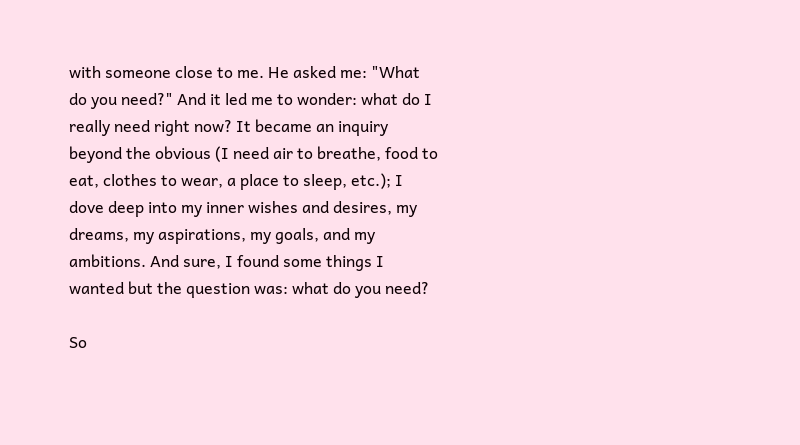with someone close to me. He asked me: "What do you need?" And it led me to wonder: what do I really need right now? It became an inquiry beyond the obvious (I need air to breathe, food to eat, clothes to wear, a place to sleep, etc.); I dove deep into my inner wishes and desires, my dreams, my aspirations, my goals, and my ambitions. And sure, I found some things I wanted but the question was: what do you need?

So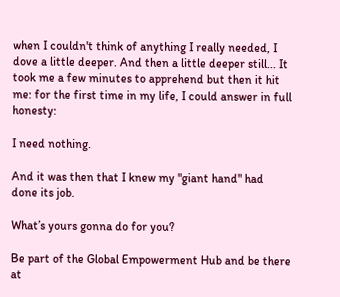when I couldn't think of anything I really needed, I dove a little deeper. And then a little deeper still... It took me a few minutes to apprehend but then it hit me: for the first time in my life, I could answer in full honesty:

I need nothing.

And it was then that I knew my "giant hand" had done its job.

What’s yours gonna do for you?

Be part of the Global Empowerment Hub and be there at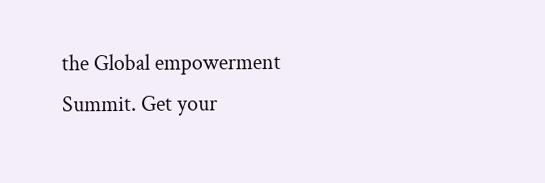the Global empowerment Summit. Get your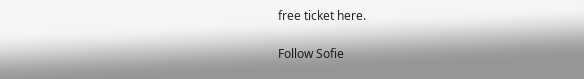free ticket here.

Follow Sofie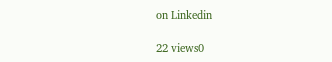on Linkedin

22 views0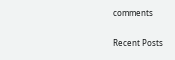comments

Recent Posts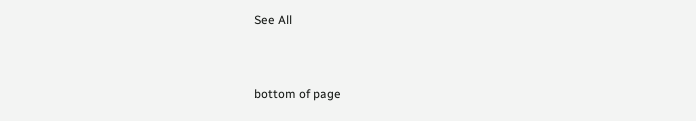See All


bottom of page